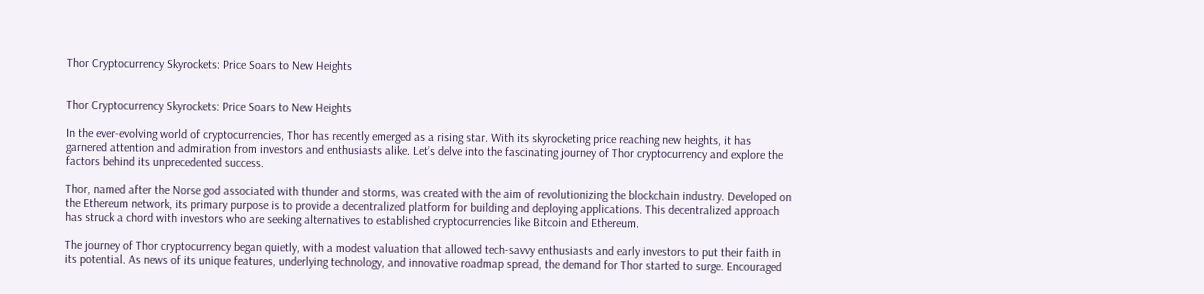Thor Cryptocurrency Skyrockets: Price Soars to New Heights


Thor Cryptocurrency Skyrockets: Price Soars to New Heights

In the ever-evolving world of cryptocurrencies, Thor has recently emerged as a rising star. With its skyrocketing price reaching new heights, it has garnered attention and admiration from investors and enthusiasts alike. Let’s delve into the fascinating journey of Thor cryptocurrency and explore the factors behind its unprecedented success.

Thor, named after the Norse god associated with thunder and storms, was created with the aim of revolutionizing the blockchain industry. Developed on the Ethereum network, its primary purpose is to provide a decentralized platform for building and deploying applications. This decentralized approach has struck a chord with investors who are seeking alternatives to established cryptocurrencies like Bitcoin and Ethereum.

The journey of Thor cryptocurrency began quietly, with a modest valuation that allowed tech-savvy enthusiasts and early investors to put their faith in its potential. As news of its unique features, underlying technology, and innovative roadmap spread, the demand for Thor started to surge. Encouraged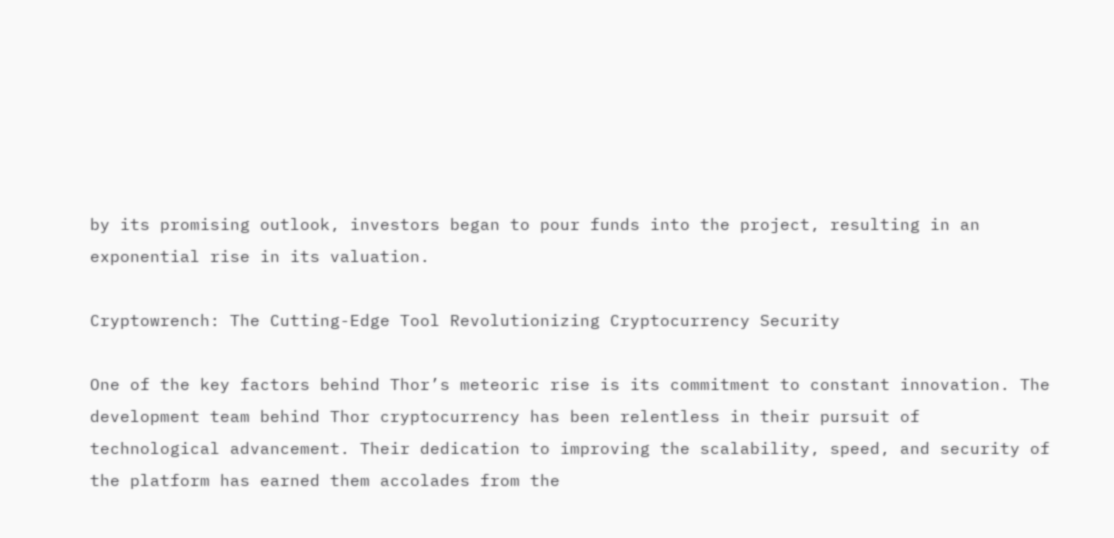by its promising outlook, investors began to pour funds into the project, resulting in an exponential rise in its valuation.

Cryptowrench: The Cutting-Edge Tool Revolutionizing Cryptocurrency Security

One of the key factors behind Thor’s meteoric rise is its commitment to constant innovation. The development team behind Thor cryptocurrency has been relentless in their pursuit of technological advancement. Their dedication to improving the scalability, speed, and security of the platform has earned them accolades from the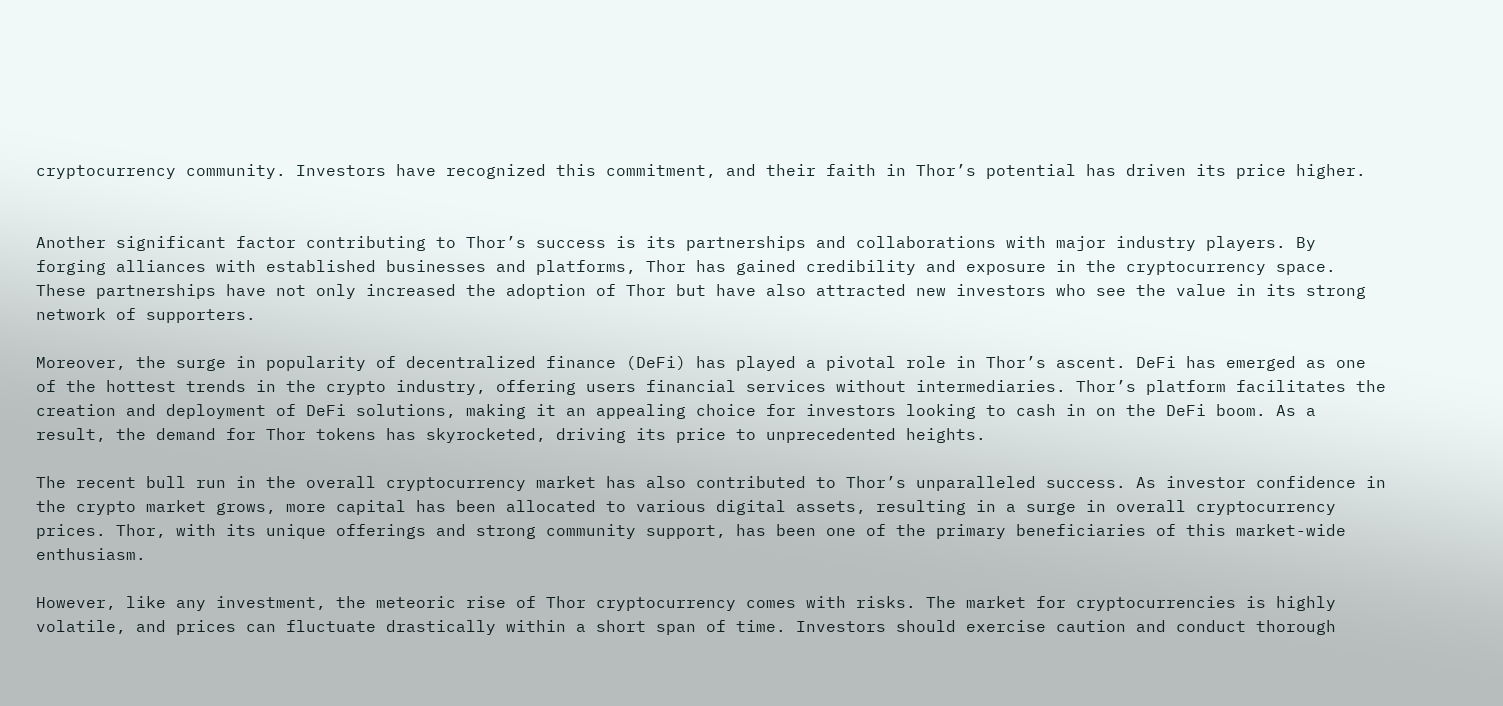cryptocurrency community. Investors have recognized this commitment, and their faith in Thor’s potential has driven its price higher.


Another significant factor contributing to Thor’s success is its partnerships and collaborations with major industry players. By forging alliances with established businesses and platforms, Thor has gained credibility and exposure in the cryptocurrency space. These partnerships have not only increased the adoption of Thor but have also attracted new investors who see the value in its strong network of supporters.

Moreover, the surge in popularity of decentralized finance (DeFi) has played a pivotal role in Thor’s ascent. DeFi has emerged as one of the hottest trends in the crypto industry, offering users financial services without intermediaries. Thor’s platform facilitates the creation and deployment of DeFi solutions, making it an appealing choice for investors looking to cash in on the DeFi boom. As a result, the demand for Thor tokens has skyrocketed, driving its price to unprecedented heights.

The recent bull run in the overall cryptocurrency market has also contributed to Thor’s unparalleled success. As investor confidence in the crypto market grows, more capital has been allocated to various digital assets, resulting in a surge in overall cryptocurrency prices. Thor, with its unique offerings and strong community support, has been one of the primary beneficiaries of this market-wide enthusiasm.

However, like any investment, the meteoric rise of Thor cryptocurrency comes with risks. The market for cryptocurrencies is highly volatile, and prices can fluctuate drastically within a short span of time. Investors should exercise caution and conduct thorough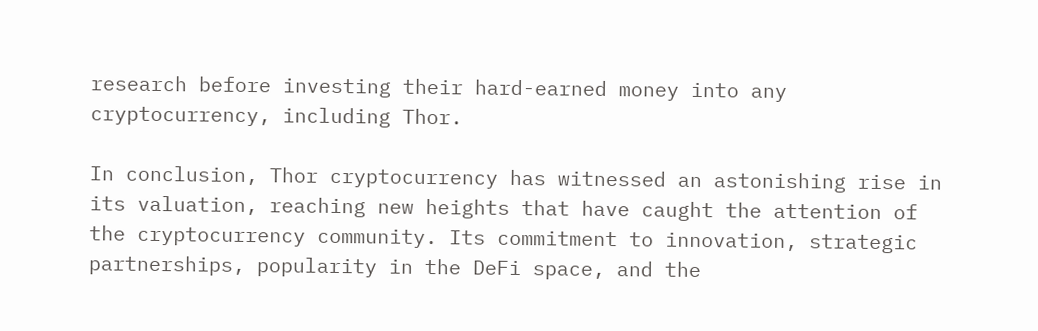research before investing their hard-earned money into any cryptocurrency, including Thor.

In conclusion, Thor cryptocurrency has witnessed an astonishing rise in its valuation, reaching new heights that have caught the attention of the cryptocurrency community. Its commitment to innovation, strategic partnerships, popularity in the DeFi space, and the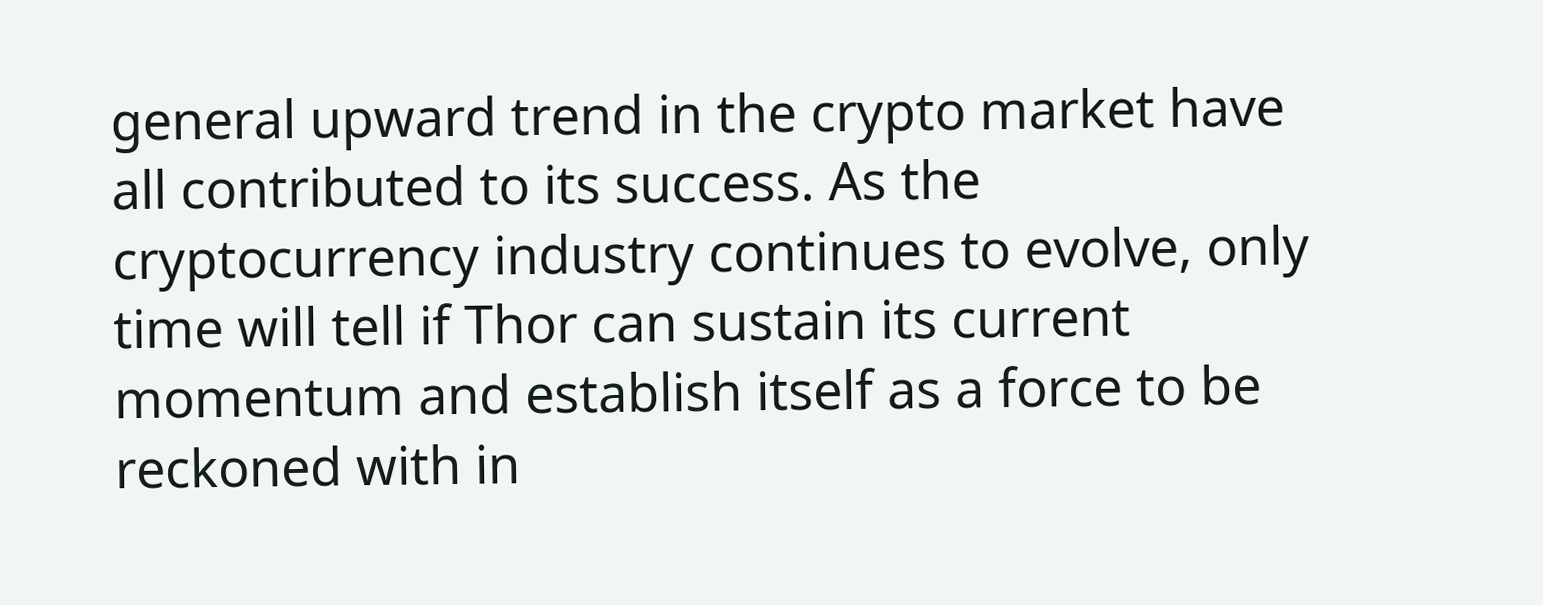general upward trend in the crypto market have all contributed to its success. As the cryptocurrency industry continues to evolve, only time will tell if Thor can sustain its current momentum and establish itself as a force to be reckoned with in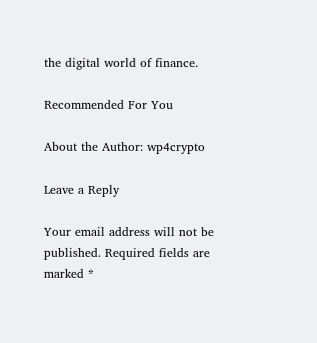the digital world of finance.

Recommended For You

About the Author: wp4crypto

Leave a Reply

Your email address will not be published. Required fields are marked *